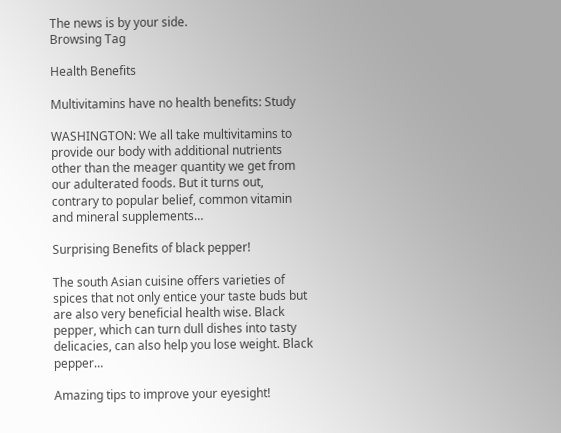The news is by your side.
Browsing Tag

Health Benefits

Multivitamins have no health benefits: Study

WASHINGTON: We all take multivitamins to provide our body with additional nutrients other than the meager quantity we get from our adulterated foods. But it turns out, contrary to popular belief, common vitamin and mineral supplements…

Surprising Benefits of black pepper!

The south Asian cuisine offers varieties of spices that not only entice your taste buds but are also very beneficial health wise. Black pepper, which can turn dull dishes into tasty delicacies, can also help you lose weight. Black pepper…

Amazing tips to improve your eyesight!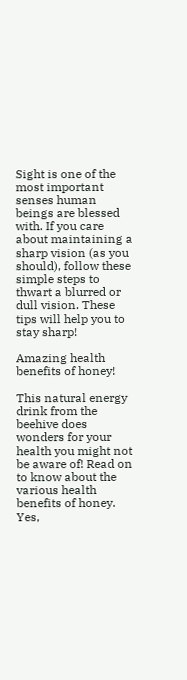Sight is one of the most important senses human beings are blessed with. If you care about maintaining a sharp vision (as you should), follow these simple steps to thwart a blurred or dull vision. These tips will help you to stay sharp!

Amazing health benefits of honey!

This natural energy drink from the beehive does wonders for your health you might not be aware of! Read on to know about the various health benefits of honey. Yes,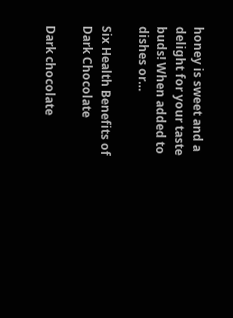honey is sweet and a delight for your taste buds! When added to dishes or…

Six Health Benefits of Dark Chocolate

Dark chocolate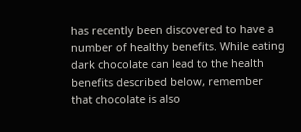has recently been discovered to have a number of healthy benefits. While eating dark chocolate can lead to the health benefits described below, remember that chocolate is also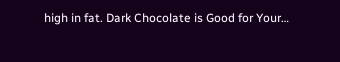high in fat. Dark Chocolate is Good for Your…